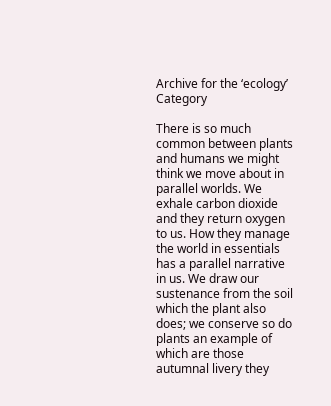Archive for the ‘ecology’ Category

There is so much common between plants and humans we might think we move about in parallel worlds. We exhale carbon dioxide and they return oxygen to us. How they manage the world in essentials has a parallel narrative in us. We draw our sustenance from the soil which the plant also does; we conserve so do plants an example of which are those autumnal livery they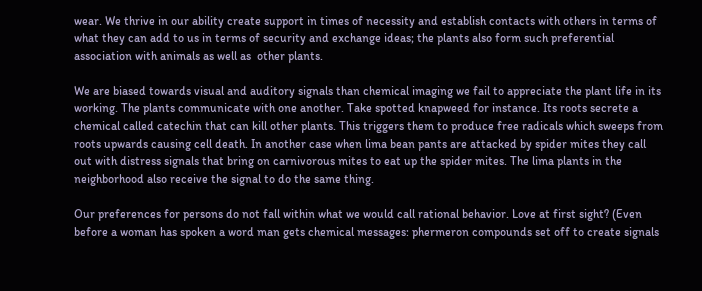wear. We thrive in our ability create support in times of necessity and establish contacts with others in terms of what they can add to us in terms of security and exchange ideas; the plants also form such preferential  association with animals as well as  other plants.

We are biased towards visual and auditory signals than chemical imaging we fail to appreciate the plant life in its working. The plants communicate with one another. Take spotted knapweed for instance. Its roots secrete a chemical called catechin that can kill other plants. This triggers them to produce free radicals which sweeps from roots upwards causing cell death. In another case when lima bean pants are attacked by spider mites they call out with distress signals that bring on carnivorous mites to eat up the spider mites. The lima plants in the neighborhood also receive the signal to do the same thing.

Our preferences for persons do not fall within what we would call rational behavior. Love at first sight? (Even before a woman has spoken a word man gets chemical messages: phermeron compounds set off to create signals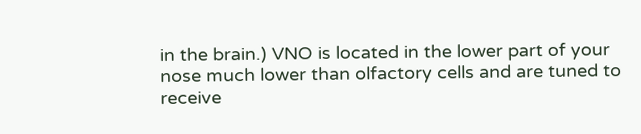in the brain.) VNO is located in the lower part of your nose much lower than olfactory cells and are tuned to receive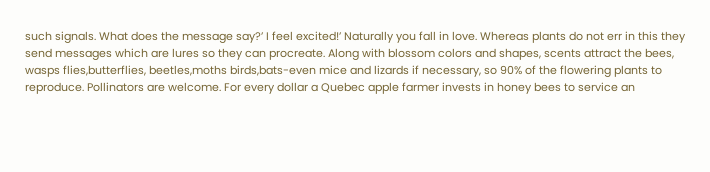such signals. What does the message say?’ I feel excited!’ Naturally you fall in love. Whereas plants do not err in this they send messages which are lures so they can procreate. Along with blossom colors and shapes, scents attract the bees, wasps flies,butterflies, beetles,moths birds,bats-even mice and lizards if necessary, so 90% of the flowering plants to reproduce. Pollinators are welcome. For every dollar a Quebec apple farmer invests in honey bees to service an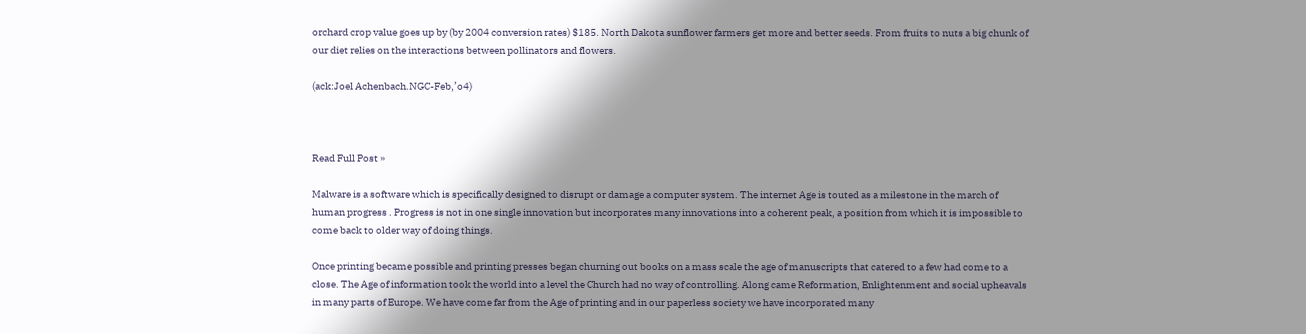orchard crop value goes up by (by 2004 conversion rates) $185. North Dakota sunflower farmers get more and better seeds. From fruits to nuts a big chunk of our diet relies on the interactions between pollinators and flowers.

(ack:Joel Achenbach.NGC-Feb,’o4)



Read Full Post »

Malware is a software which is specifically designed to disrupt or damage a computer system. The internet Age is touted as a milestone in the march of human progress . Progress is not in one single innovation but incorporates many innovations into a coherent peak, a position from which it is impossible to come back to older way of doing things.

Once printing became possible and printing presses began churning out books on a mass scale the age of manuscripts that catered to a few had come to a close. The Age of information took the world into a level the Church had no way of controlling. Along came Reformation, Enlightenment and social upheavals in many parts of Europe. We have come far from the Age of printing and in our paperless society we have incorporated many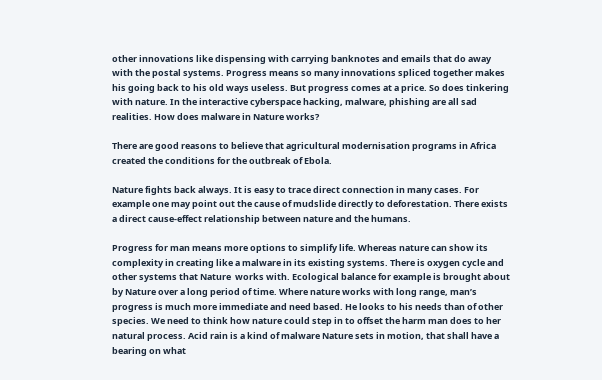other innovations like dispensing with carrying banknotes and emails that do away with the postal systems. Progress means so many innovations spliced together makes his going back to his old ways useless. But progress comes at a price. So does tinkering with nature. In the interactive cyberspace hacking, malware, phishing are all sad realities. How does malware in Nature works?

There are good reasons to believe that agricultural modernisation programs in Africa created the conditions for the outbreak of Ebola.

Nature fights back always. It is easy to trace direct connection in many cases. For example one may point out the cause of mudslide directly to deforestation. There exists a direct cause-effect relationship between nature and the humans.

Progress for man means more options to simplify life. Whereas nature can show its complexity in creating like a malware in its existing systems. There is oxygen cycle and other systems that Nature  works with. Ecological balance for example is brought about by Nature over a long period of time. Where nature works with long range, man’s progress is much more immediate and need based. He looks to his needs than of other species. We need to think how nature could step in to offset the harm man does to her natural process. Acid rain is a kind of malware Nature sets in motion, that shall have a bearing on what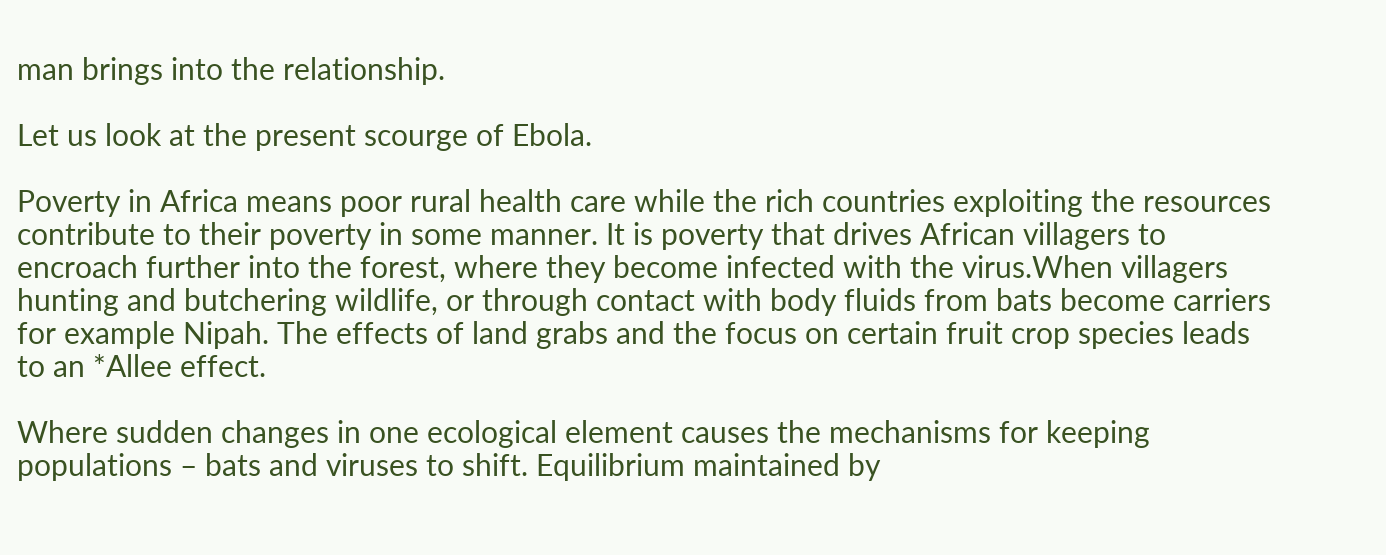man brings into the relationship.

Let us look at the present scourge of Ebola.

Poverty in Africa means poor rural health care while the rich countries exploiting the resources contribute to their poverty in some manner. It is poverty that drives African villagers to encroach further into the forest, where they become infected with the virus.When villagers hunting and butchering wildlife, or through contact with body fluids from bats become carriers for example Nipah. The effects of land grabs and the focus on certain fruit crop species leads to an *Allee effect.

Where sudden changes in one ecological element causes the mechanisms for keeping populations – bats and viruses to shift. Equilibrium maintained by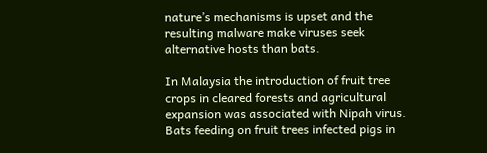nature’s mechanisms is upset and the resulting malware make viruses seek alternative hosts than bats.

In Malaysia the introduction of fruit tree crops in cleared forests and agricultural expansion was associated with Nipah virus. Bats feeding on fruit trees infected pigs in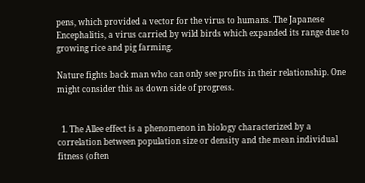pens, which provided a vector for the virus to humans. The Japanese Encephalitis, a virus carried by wild birds which expanded its range due to growing rice and pig farming.

Nature fights back man who can only see profits in their relationship. One might consider this as down side of progress.


  1. The Allee effect is a phenomenon in biology characterized by a correlation between population size or density and the mean individual fitness (often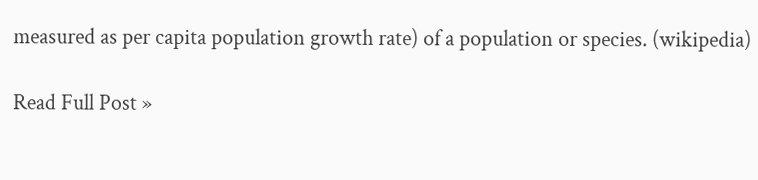measured as per capita population growth rate) of a population or species. (wikipedia)

Read Full Post »